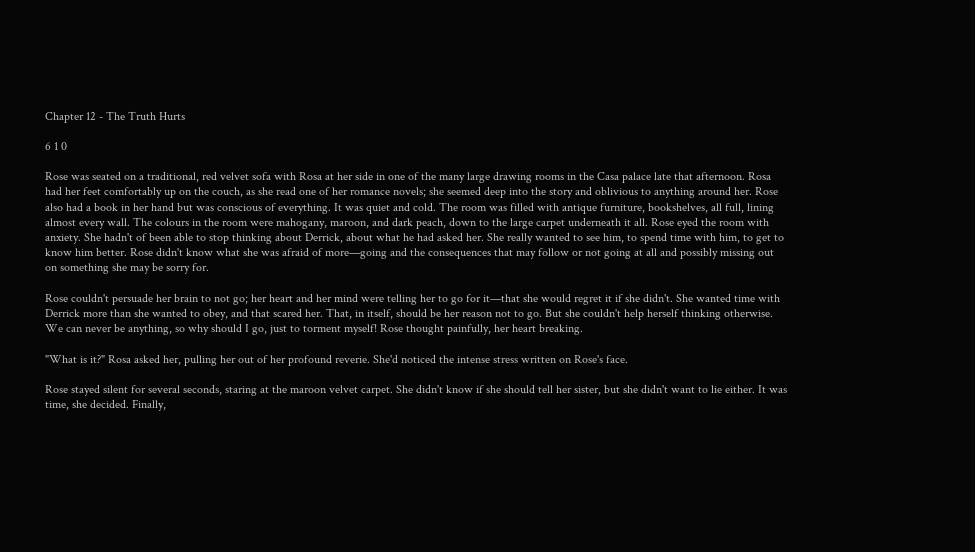Chapter 12 - The Truth Hurts

6 1 0

Rose was seated on a traditional, red velvet sofa with Rosa at her side in one of the many large drawing rooms in the Casa palace late that afternoon. Rosa had her feet comfortably up on the couch, as she read one of her romance novels; she seemed deep into the story and oblivious to anything around her. Rose also had a book in her hand but was conscious of everything. It was quiet and cold. The room was filled with antique furniture, bookshelves, all full, lining almost every wall. The colours in the room were mahogany, maroon, and dark peach, down to the large carpet underneath it all. Rose eyed the room with anxiety. She hadn't of been able to stop thinking about Derrick, about what he had asked her. She really wanted to see him, to spend time with him, to get to know him better. Rose didn't know what she was afraid of more—going and the consequences that may follow or not going at all and possibly missing out on something she may be sorry for.

Rose couldn't persuade her brain to not go; her heart and her mind were telling her to go for it—that she would regret it if she didn't. She wanted time with Derrick more than she wanted to obey, and that scared her. That, in itself, should be her reason not to go. But she couldn't help herself thinking otherwise. We can never be anything, so why should I go, just to torment myself! Rose thought painfully, her heart breaking.

"What is it?" Rosa asked her, pulling her out of her profound reverie. She'd noticed the intense stress written on Rose's face.

Rose stayed silent for several seconds, staring at the maroon velvet carpet. She didn't know if she should tell her sister, but she didn't want to lie either. It was time, she decided. Finally,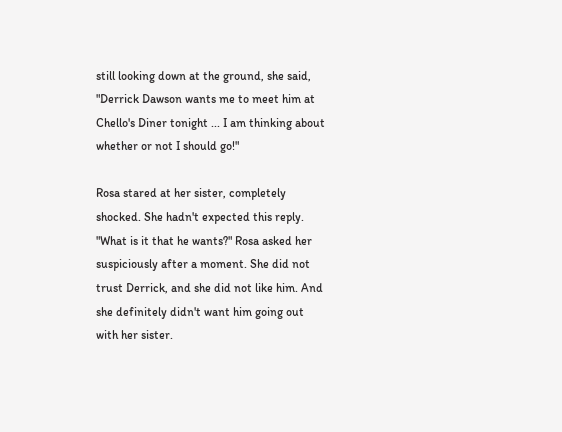still looking down at the ground, she said, "Derrick Dawson wants me to meet him at Chello's Diner tonight ... I am thinking about whether or not I should go!"

Rosa stared at her sister, completely shocked. She hadn't expected this reply. "What is it that he wants?" Rosa asked her suspiciously after a moment. She did not trust Derrick, and she did not like him. And she definitely didn't want him going out with her sister.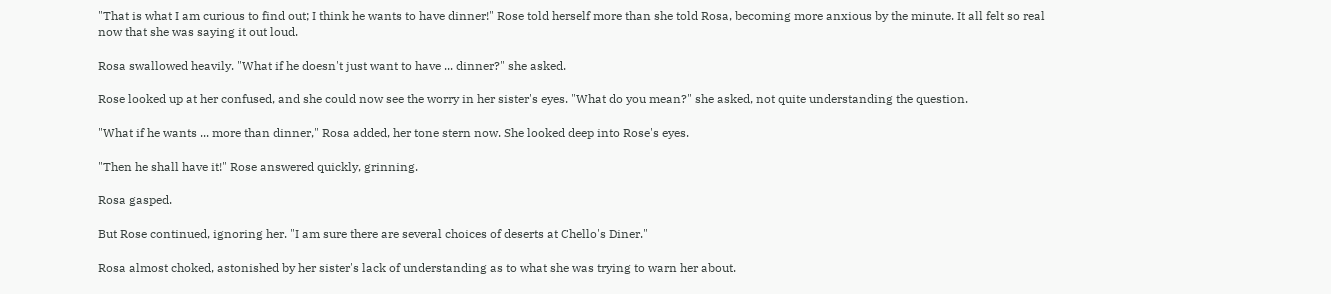"That is what I am curious to find out; I think he wants to have dinner!" Rose told herself more than she told Rosa, becoming more anxious by the minute. It all felt so real now that she was saying it out loud.

Rosa swallowed heavily. "What if he doesn't just want to have ... dinner?" she asked.

Rose looked up at her confused, and she could now see the worry in her sister's eyes. "What do you mean?" she asked, not quite understanding the question.

"What if he wants ... more than dinner," Rosa added, her tone stern now. She looked deep into Rose's eyes.

"Then he shall have it!" Rose answered quickly, grinning.

Rosa gasped.

But Rose continued, ignoring her. "I am sure there are several choices of deserts at Chello's Diner."

Rosa almost choked, astonished by her sister's lack of understanding as to what she was trying to warn her about.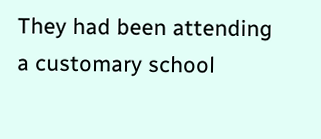They had been attending a customary school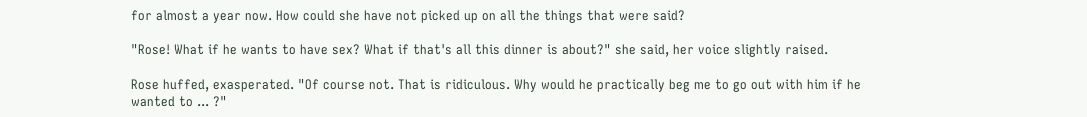for almost a year now. How could she have not picked up on all the things that were said?

"Rose! What if he wants to have sex? What if that's all this dinner is about?" she said, her voice slightly raised.

Rose huffed, exasperated. "Of course not. That is ridiculous. Why would he practically beg me to go out with him if he wanted to ... ?"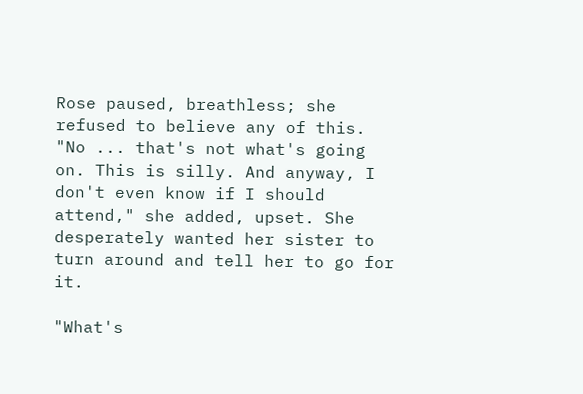Rose paused, breathless; she refused to believe any of this. "No ... that's not what's going on. This is silly. And anyway, I don't even know if I should attend," she added, upset. She desperately wanted her sister to turn around and tell her to go for it.

"What's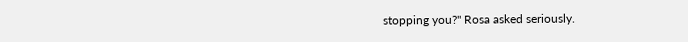stopping you?" Rosa asked seriously.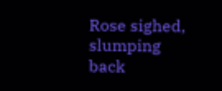Rose sighed, slumping back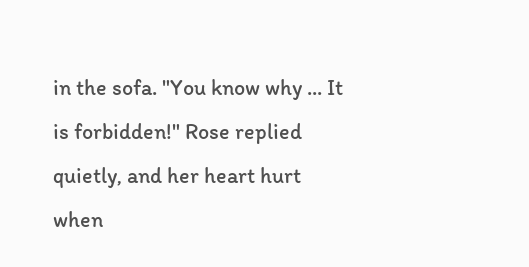in the sofa. "You know why ... It is forbidden!" Rose replied quietly, and her heart hurt when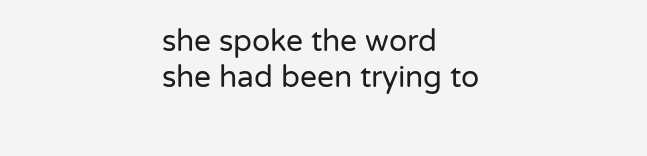she spoke the word she had been trying to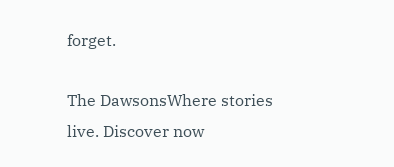forget.

The DawsonsWhere stories live. Discover now